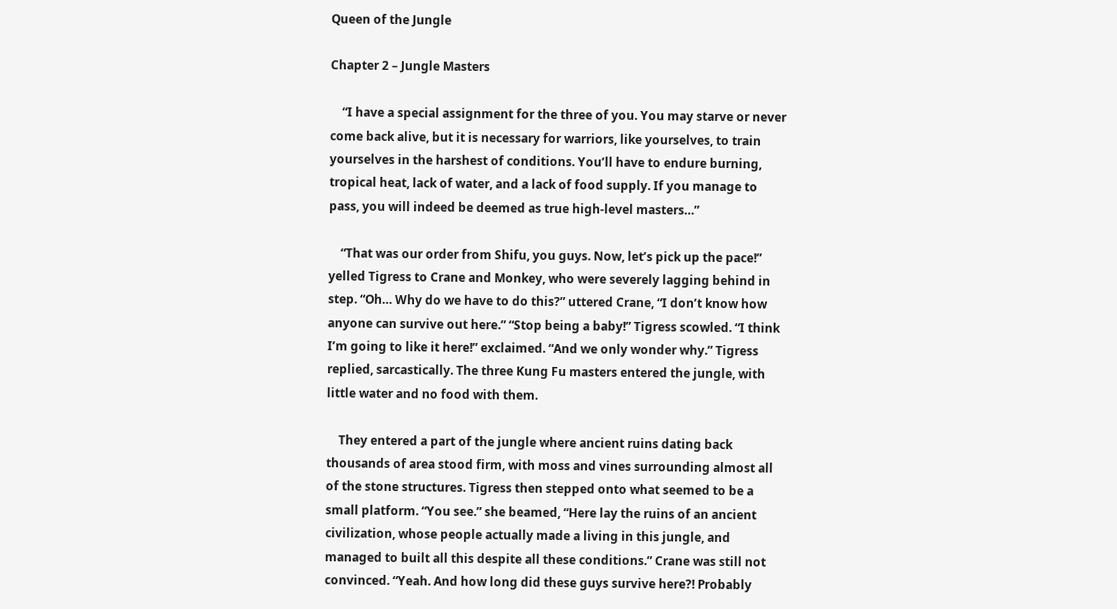Queen of the Jungle

Chapter 2 – Jungle Masters

    “I have a special assignment for the three of you. You may starve or never come back alive, but it is necessary for warriors, like yourselves, to train yourselves in the harshest of conditions. You’ll have to endure burning, tropical heat, lack of water, and a lack of food supply. If you manage to pass, you will indeed be deemed as true high-level masters…”

    “That was our order from Shifu, you guys. Now, let’s pick up the pace!” yelled Tigress to Crane and Monkey, who were severely lagging behind in step. “Oh… Why do we have to do this?” uttered Crane, “I don’t know how anyone can survive out here.” “Stop being a baby!” Tigress scowled. “I think I’m going to like it here!” exclaimed. “And we only wonder why.” Tigress replied, sarcastically. The three Kung Fu masters entered the jungle, with little water and no food with them.

    They entered a part of the jungle where ancient ruins dating back thousands of area stood firm, with moss and vines surrounding almost all of the stone structures. Tigress then stepped onto what seemed to be a small platform. “You see.” she beamed, “Here lay the ruins of an ancient civilization, whose people actually made a living in this jungle, and managed to built all this despite all these conditions.” Crane was still not convinced. “Yeah. And how long did these guys survive here?! Probably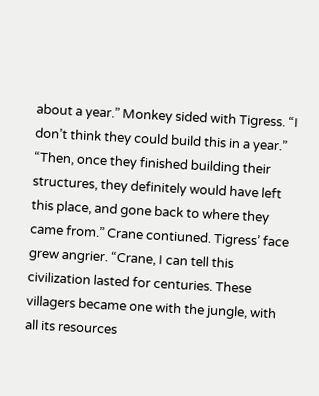about a year.” Monkey sided with Tigress. “I don’t think they could build this in a year.” “Then, once they finished building their structures, they definitely would have left this place, and gone back to where they came from.” Crane contiuned. Tigress’ face grew angrier. “Crane, I can tell this civilization lasted for centuries. These villagers became one with the jungle, with all its resources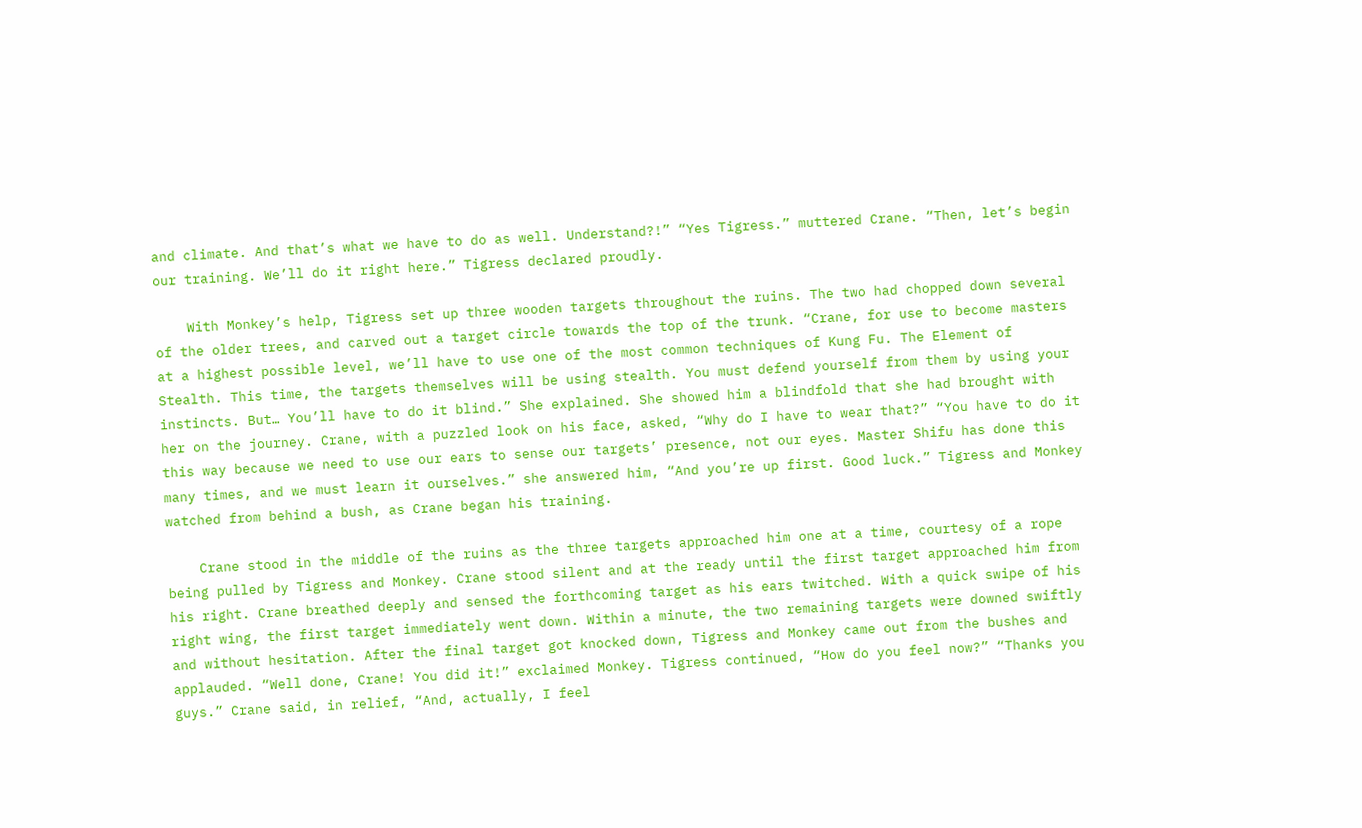and climate. And that’s what we have to do as well. Understand?!” “Yes Tigress.” muttered Crane. “Then, let’s begin our training. We’ll do it right here.” Tigress declared proudly.

    With Monkey’s help, Tigress set up three wooden targets throughout the ruins. The two had chopped down several of the older trees, and carved out a target circle towards the top of the trunk. “Crane, for use to become masters at a highest possible level, we’ll have to use one of the most common techniques of Kung Fu. The Element of Stealth. This time, the targets themselves will be using stealth. You must defend yourself from them by using your instincts. But… You’ll have to do it blind.” She explained. She showed him a blindfold that she had brought with her on the journey. Crane, with a puzzled look on his face, asked, “Why do I have to wear that?” “You have to do it this way because we need to use our ears to sense our targets’ presence, not our eyes. Master Shifu has done this many times, and we must learn it ourselves.” she answered him, “And you’re up first. Good luck.” Tigress and Monkey watched from behind a bush, as Crane began his training.

    Crane stood in the middle of the ruins as the three targets approached him one at a time, courtesy of a rope being pulled by Tigress and Monkey. Crane stood silent and at the ready until the first target approached him from his right. Crane breathed deeply and sensed the forthcoming target as his ears twitched. With a quick swipe of his right wing, the first target immediately went down. Within a minute, the two remaining targets were downed swiftly and without hesitation. After the final target got knocked down, Tigress and Monkey came out from the bushes and applauded. “Well done, Crane! You did it!” exclaimed Monkey. Tigress continued, “How do you feel now?” “Thanks you guys.” Crane said, in relief, “And, actually, I feel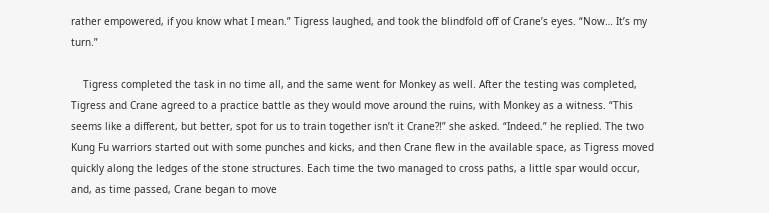rather empowered, if you know what I mean.” Tigress laughed, and took the blindfold off of Crane’s eyes. “Now… It’s my turn.”

    Tigress completed the task in no time all, and the same went for Monkey as well. After the testing was completed, Tigress and Crane agreed to a practice battle as they would move around the ruins, with Monkey as a witness. “This seems like a different, but better, spot for us to train together isn’t it Crane?!” she asked. “Indeed.” he replied. The two Kung Fu warriors started out with some punches and kicks, and then Crane flew in the available space, as Tigress moved quickly along the ledges of the stone structures. Each time the two managed to cross paths, a little spar would occur, and, as time passed, Crane began to move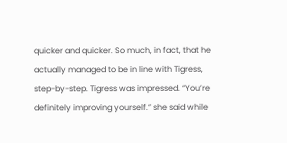quicker and quicker. So much, in fact, that he actually managed to be in line with Tigress, step-by-step. Tigress was impressed. “You’re definitely improving yourself.” she said while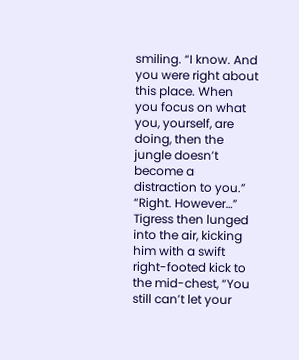smiling. “I know. And you were right about this place. When you focus on what you, yourself, are doing, then the jungle doesn’t become a distraction to you.” “Right. However…” Tigress then lunged into the air, kicking him with a swift right-footed kick to the mid-chest, “You still can’t let your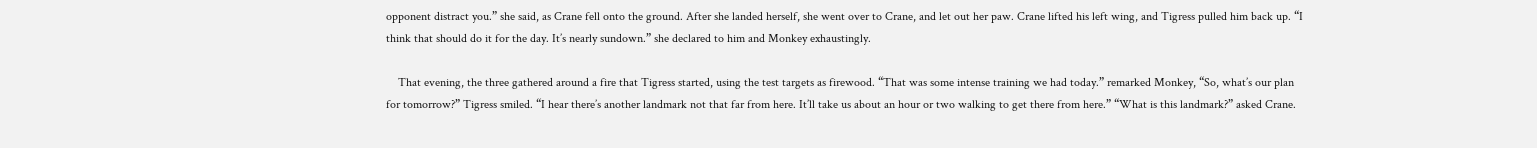opponent distract you.” she said, as Crane fell onto the ground. After she landed herself, she went over to Crane, and let out her paw. Crane lifted his left wing, and Tigress pulled him back up. “I think that should do it for the day. It’s nearly sundown.” she declared to him and Monkey exhaustingly.

    That evening, the three gathered around a fire that Tigress started, using the test targets as firewood. “That was some intense training we had today.” remarked Monkey, “So, what’s our plan for tomorrow?” Tigress smiled. “I hear there’s another landmark not that far from here. It’ll take us about an hour or two walking to get there from here.” “What is this landmark?” asked Crane.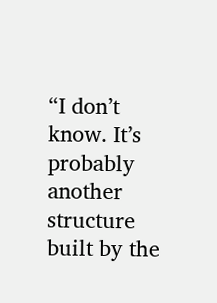“I don’t know. It’s probably another structure built by the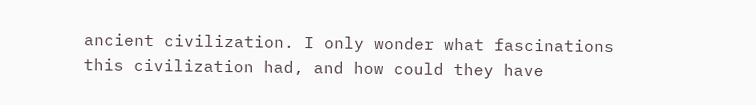ancient civilization. I only wonder what fascinations this civilization had, and how could they have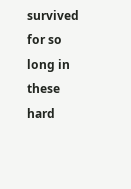survived for so long in these hard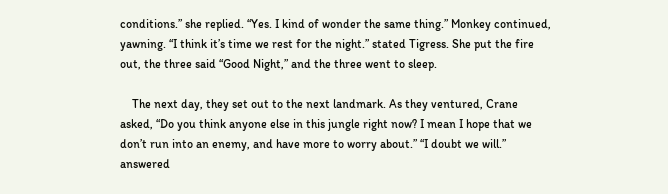conditions.” she replied. “Yes. I kind of wonder the same thing.” Monkey continued, yawning. “I think it’s time we rest for the night.” stated Tigress. She put the fire out, the three said “Good Night,” and the three went to sleep.

    The next day, they set out to the next landmark. As they ventured, Crane asked, “Do you think anyone else in this jungle right now? I mean I hope that we don’t run into an enemy, and have more to worry about.” “I doubt we will.” answered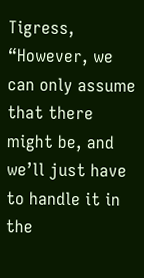Tigress, “However, we can only assume that there might be, and we’ll just have to handle it in the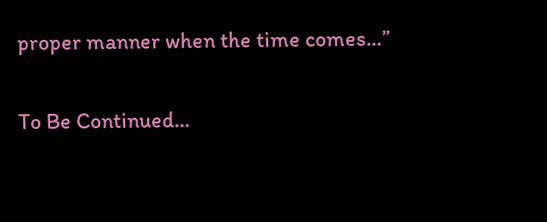proper manner when the time comes…”

To Be Continued…